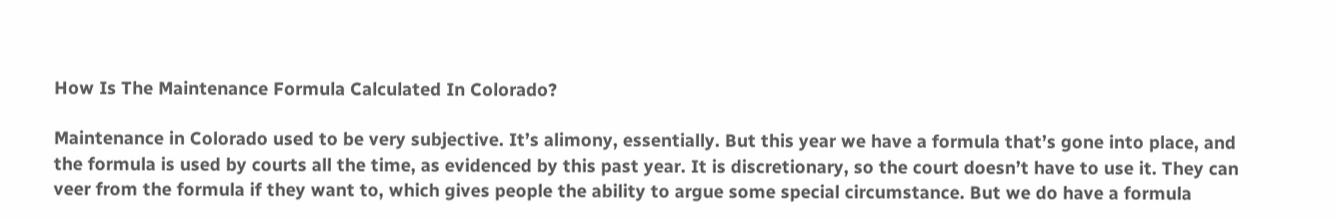How Is The Maintenance Formula Calculated In Colorado?

Maintenance in Colorado used to be very subjective. It’s alimony, essentially. But this year we have a formula that’s gone into place, and the formula is used by courts all the time, as evidenced by this past year. It is discretionary, so the court doesn’t have to use it. They can veer from the formula if they want to, which gives people the ability to argue some special circumstance. But we do have a formula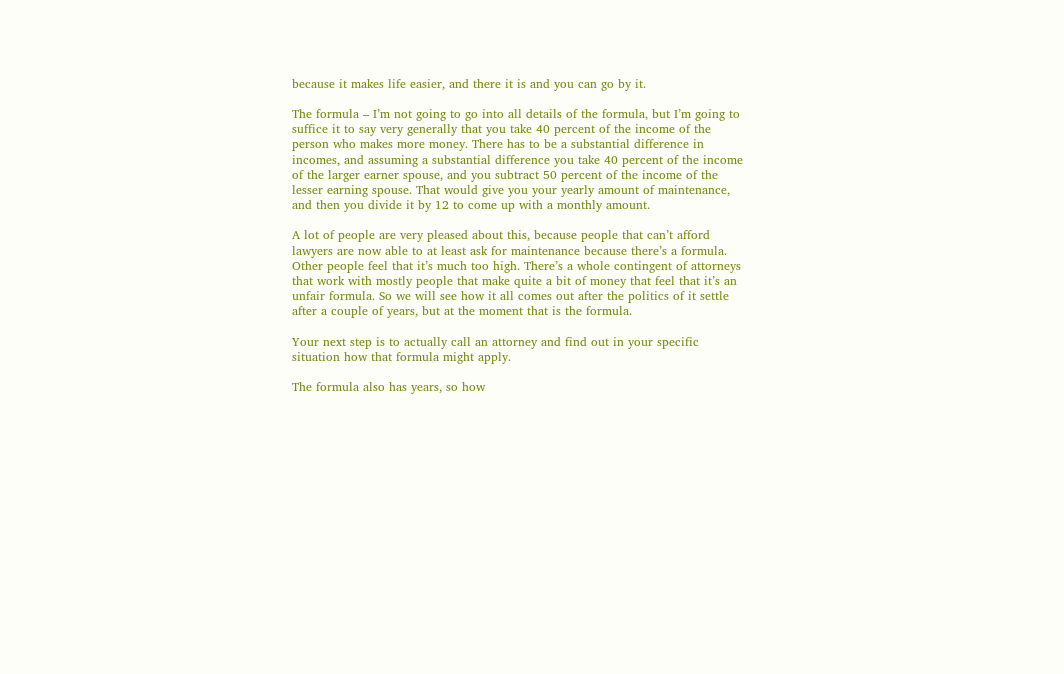because it makes life easier, and there it is and you can go by it.

The formula – I’m not going to go into all details of the formula, but I’m going to suffice it to say very generally that you take 40 percent of the income of the person who makes more money. There has to be a substantial difference in incomes, and assuming a substantial difference you take 40 percent of the income of the larger earner spouse, and you subtract 50 percent of the income of the lesser earning spouse. That would give you your yearly amount of maintenance, and then you divide it by 12 to come up with a monthly amount.

A lot of people are very pleased about this, because people that can’t afford lawyers are now able to at least ask for maintenance because there’s a formula. Other people feel that it’s much too high. There’s a whole contingent of attorneys that work with mostly people that make quite a bit of money that feel that it’s an unfair formula. So we will see how it all comes out after the politics of it settle after a couple of years, but at the moment that is the formula.

Your next step is to actually call an attorney and find out in your specific situation how that formula might apply.

The formula also has years, so how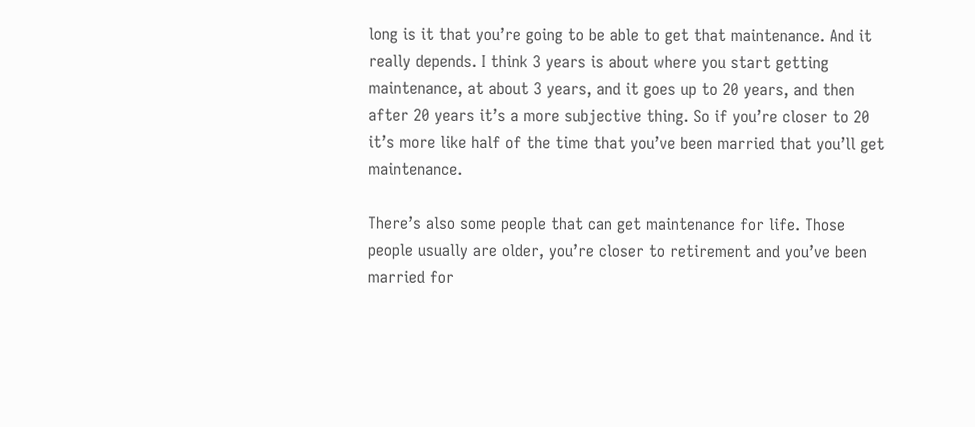long is it that you’re going to be able to get that maintenance. And it really depends. I think 3 years is about where you start getting maintenance, at about 3 years, and it goes up to 20 years, and then after 20 years it’s a more subjective thing. So if you’re closer to 20 it’s more like half of the time that you’ve been married that you’ll get maintenance.

There’s also some people that can get maintenance for life. Those people usually are older, you’re closer to retirement and you’ve been married for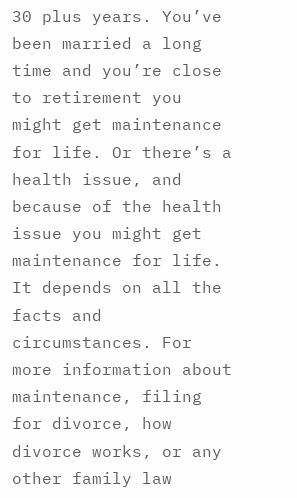30 plus years. You’ve been married a long time and you’re close to retirement you might get maintenance for life. Or there’s a health issue, and because of the health issue you might get maintenance for life. It depends on all the facts and circumstances. For more information about maintenance, filing for divorce, how divorce works, or any other family law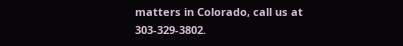matters in Colorado, call us at 303-329-3802.